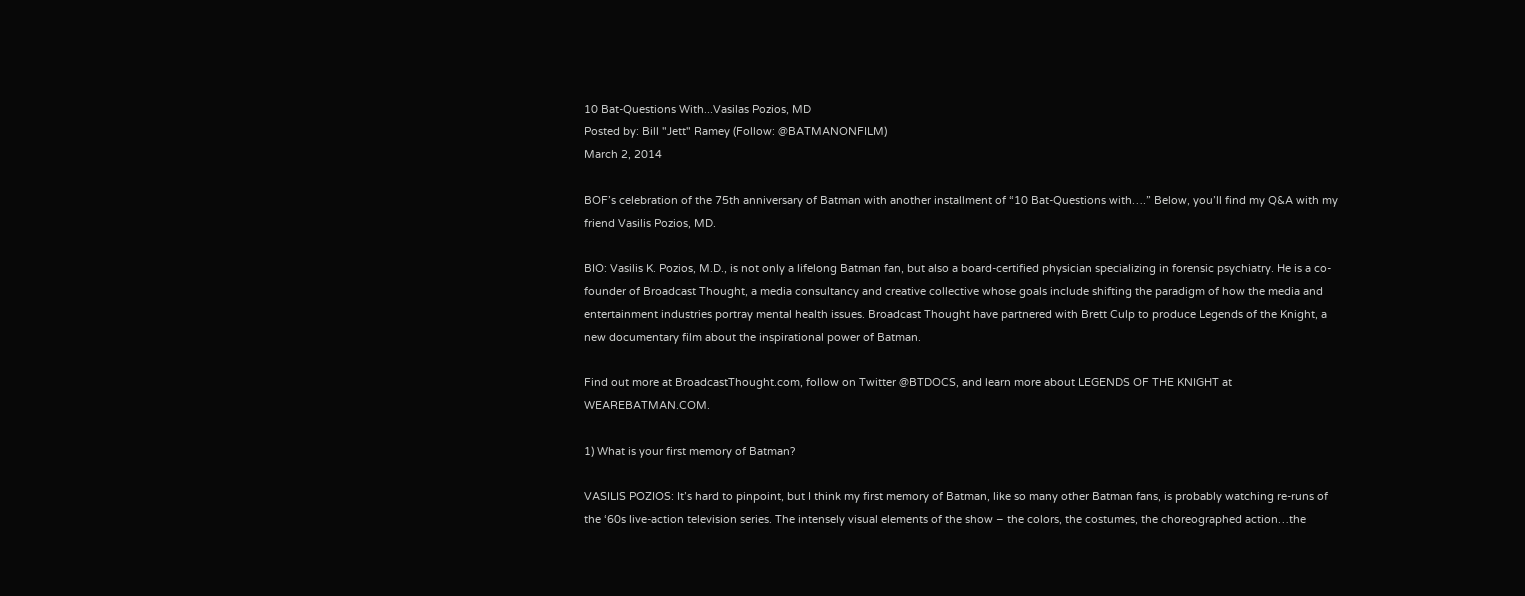10 Bat-Questions With...Vasilas Pozios, MD
Posted by: Bill "Jett" Ramey (Follow: @BATMANONFILM)
March 2, 2014

BOF’s celebration of the 75th anniversary of Batman with another installment of “10 Bat-Questions with….” Below, you’ll find my Q&A with my friend Vasilis Pozios, MD.

BIO: Vasilis K. Pozios, M.D., is not only a lifelong Batman fan, but also a board-certified physician specializing in forensic psychiatry. He is a co-founder of Broadcast Thought, a media consultancy and creative collective whose goals include shifting the paradigm of how the media and entertainment industries portray mental health issues. Broadcast Thought have partnered with Brett Culp to produce Legends of the Knight, a new documentary film about the inspirational power of Batman.

Find out more at BroadcastThought.com, follow on Twitter @BTDOCS, and learn more about LEGENDS OF THE KNIGHT at WEAREBATMAN.COM.

1) What is your first memory of Batman?

VASILIS POZIOS: It’s hard to pinpoint, but I think my first memory of Batman, like so many other Batman fans, is probably watching re-runs of the ‘60s live-action television series. The intensely visual elements of the show – the colors, the costumes, the choreographed action…the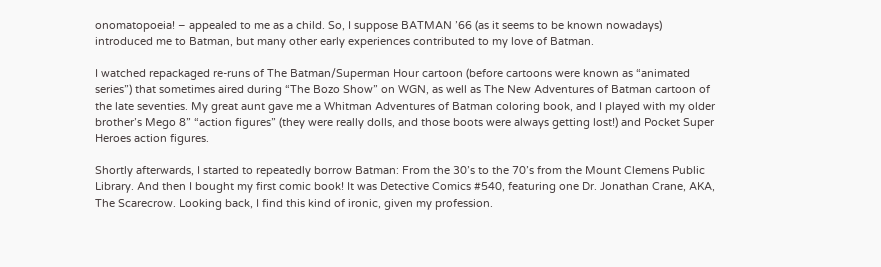onomatopoeia! – appealed to me as a child. So, I suppose BATMAN ’66 (as it seems to be known nowadays) introduced me to Batman, but many other early experiences contributed to my love of Batman.

I watched repackaged re-runs of The Batman/Superman Hour cartoon (before cartoons were known as “animated series”) that sometimes aired during “The Bozo Show” on WGN, as well as The New Adventures of Batman cartoon of the late seventies. My great aunt gave me a Whitman Adventures of Batman coloring book, and I played with my older brother’s Mego 8” “action figures” (they were really dolls, and those boots were always getting lost!) and Pocket Super Heroes action figures.

Shortly afterwards, I started to repeatedly borrow Batman: From the 30’s to the 70’s from the Mount Clemens Public Library. And then I bought my first comic book! It was Detective Comics #540, featuring one Dr. Jonathan Crane, AKA, The Scarecrow. Looking back, I find this kind of ironic, given my profession.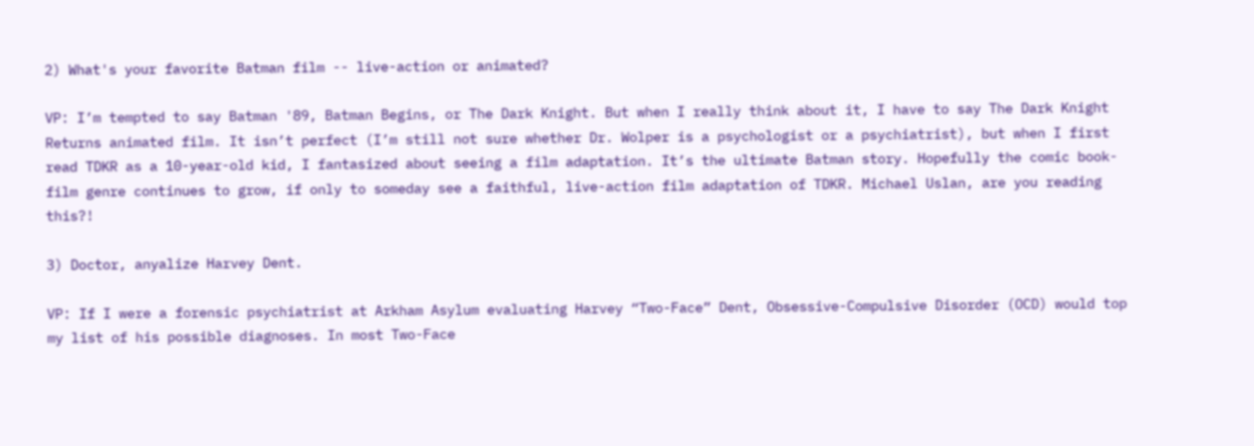2) What's your favorite Batman film -- live-action or animated?

VP: I’m tempted to say Batman '89, Batman Begins, or The Dark Knight. But when I really think about it, I have to say The Dark Knight Returns animated film. It isn’t perfect (I’m still not sure whether Dr. Wolper is a psychologist or a psychiatrist), but when I first read TDKR as a 10-year-old kid, I fantasized about seeing a film adaptation. It’s the ultimate Batman story. Hopefully the comic book-film genre continues to grow, if only to someday see a faithful, live-action film adaptation of TDKR. Michael Uslan, are you reading this?!

3) Doctor, anyalize Harvey Dent.

VP: If I were a forensic psychiatrist at Arkham Asylum evaluating Harvey “Two-Face” Dent, Obsessive-Compulsive Disorder (OCD) would top my list of his possible diagnoses. In most Two-Face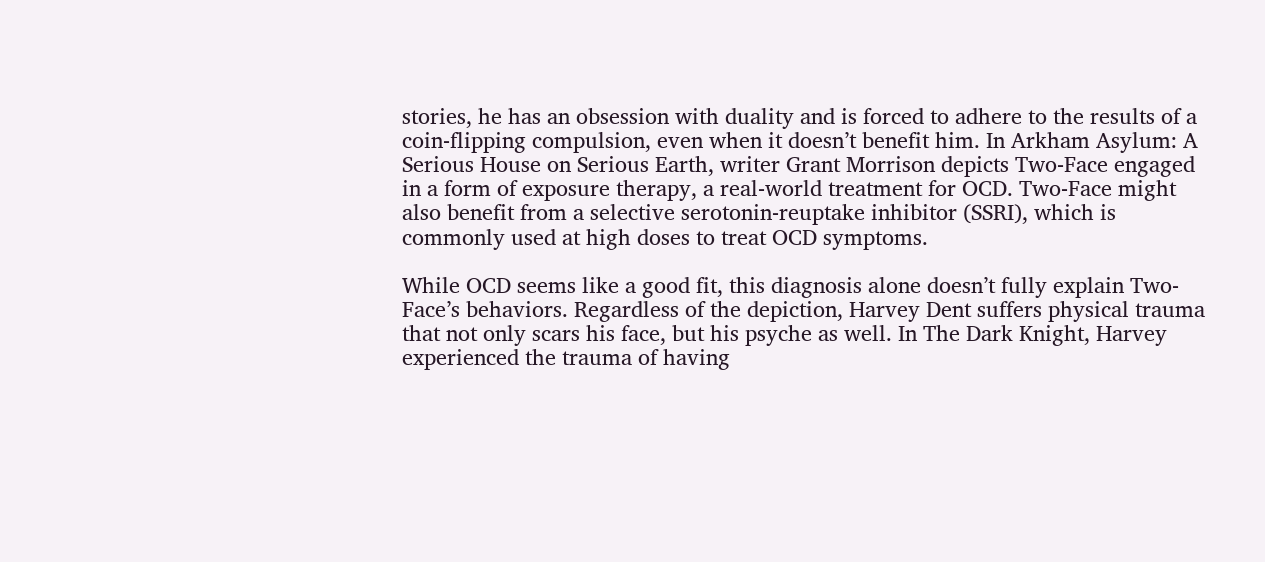stories, he has an obsession with duality and is forced to adhere to the results of a coin-flipping compulsion, even when it doesn’t benefit him. In Arkham Asylum: A Serious House on Serious Earth, writer Grant Morrison depicts Two-Face engaged in a form of exposure therapy, a real-world treatment for OCD. Two-Face might also benefit from a selective serotonin-reuptake inhibitor (SSRI), which is commonly used at high doses to treat OCD symptoms.

While OCD seems like a good fit, this diagnosis alone doesn’t fully explain Two-Face’s behaviors. Regardless of the depiction, Harvey Dent suffers physical trauma that not only scars his face, but his psyche as well. In The Dark Knight, Harvey experienced the trauma of having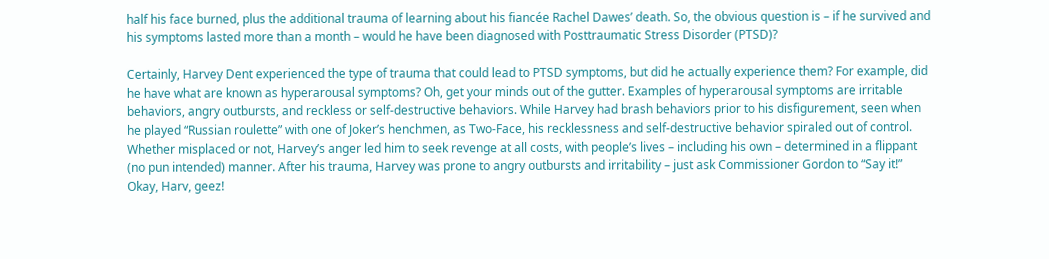half his face burned, plus the additional trauma of learning about his fiancée Rachel Dawes’ death. So, the obvious question is – if he survived and his symptoms lasted more than a month – would he have been diagnosed with Posttraumatic Stress Disorder (PTSD)?

Certainly, Harvey Dent experienced the type of trauma that could lead to PTSD symptoms, but did he actually experience them? For example, did he have what are known as hyperarousal symptoms? Oh, get your minds out of the gutter. Examples of hyperarousal symptoms are irritable behaviors, angry outbursts, and reckless or self-destructive behaviors. While Harvey had brash behaviors prior to his disfigurement, seen when he played “Russian roulette” with one of Joker’s henchmen, as Two-Face, his recklessness and self-destructive behavior spiraled out of control. Whether misplaced or not, Harvey’s anger led him to seek revenge at all costs, with people’s lives – including his own – determined in a flippant (no pun intended) manner. After his trauma, Harvey was prone to angry outbursts and irritability – just ask Commissioner Gordon to “Say it!” Okay, Harv, geez!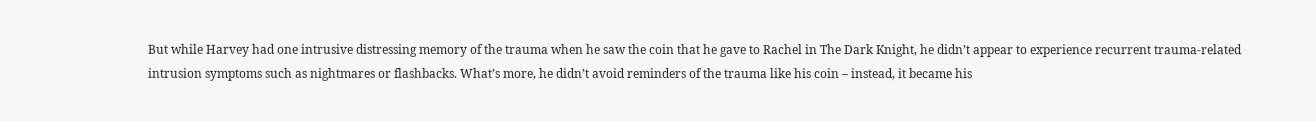But while Harvey had one intrusive distressing memory of the trauma when he saw the coin that he gave to Rachel in The Dark Knight, he didn’t appear to experience recurrent trauma-related intrusion symptoms such as nightmares or flashbacks. What’s more, he didn’t avoid reminders of the trauma like his coin – instead, it became his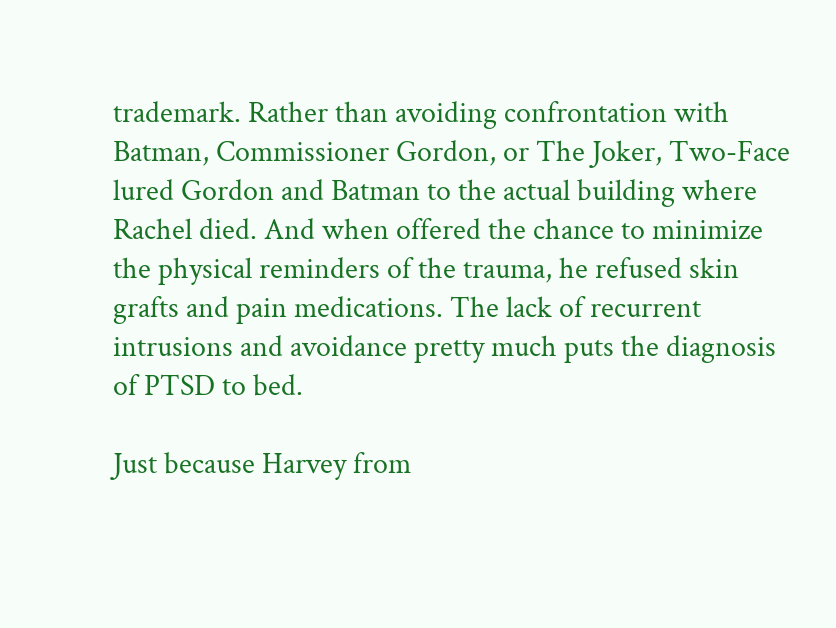trademark. Rather than avoiding confrontation with Batman, Commissioner Gordon, or The Joker, Two-Face lured Gordon and Batman to the actual building where Rachel died. And when offered the chance to minimize the physical reminders of the trauma, he refused skin grafts and pain medications. The lack of recurrent intrusions and avoidance pretty much puts the diagnosis of PTSD to bed.

Just because Harvey from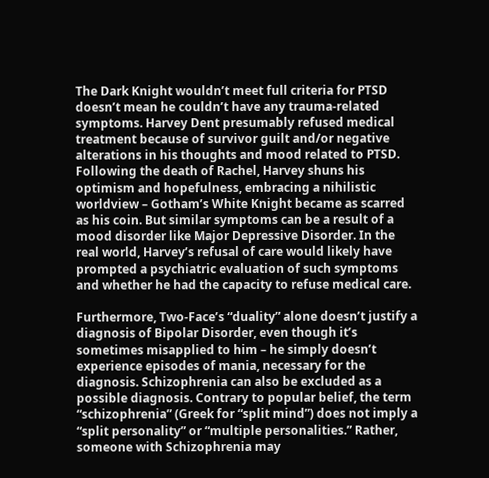The Dark Knight wouldn’t meet full criteria for PTSD doesn’t mean he couldn’t have any trauma-related symptoms. Harvey Dent presumably refused medical treatment because of survivor guilt and/or negative alterations in his thoughts and mood related to PTSD. Following the death of Rachel, Harvey shuns his optimism and hopefulness, embracing a nihilistic worldview – Gotham’s White Knight became as scarred as his coin. But similar symptoms can be a result of a mood disorder like Major Depressive Disorder. In the real world, Harvey’s refusal of care would likely have prompted a psychiatric evaluation of such symptoms and whether he had the capacity to refuse medical care.

Furthermore, Two-Face’s “duality” alone doesn’t justify a diagnosis of Bipolar Disorder, even though it’s sometimes misapplied to him – he simply doesn’t experience episodes of mania, necessary for the diagnosis. Schizophrenia can also be excluded as a possible diagnosis. Contrary to popular belief, the term “schizophrenia” (Greek for “split mind”) does not imply a “split personality” or “multiple personalities.” Rather, someone with Schizophrenia may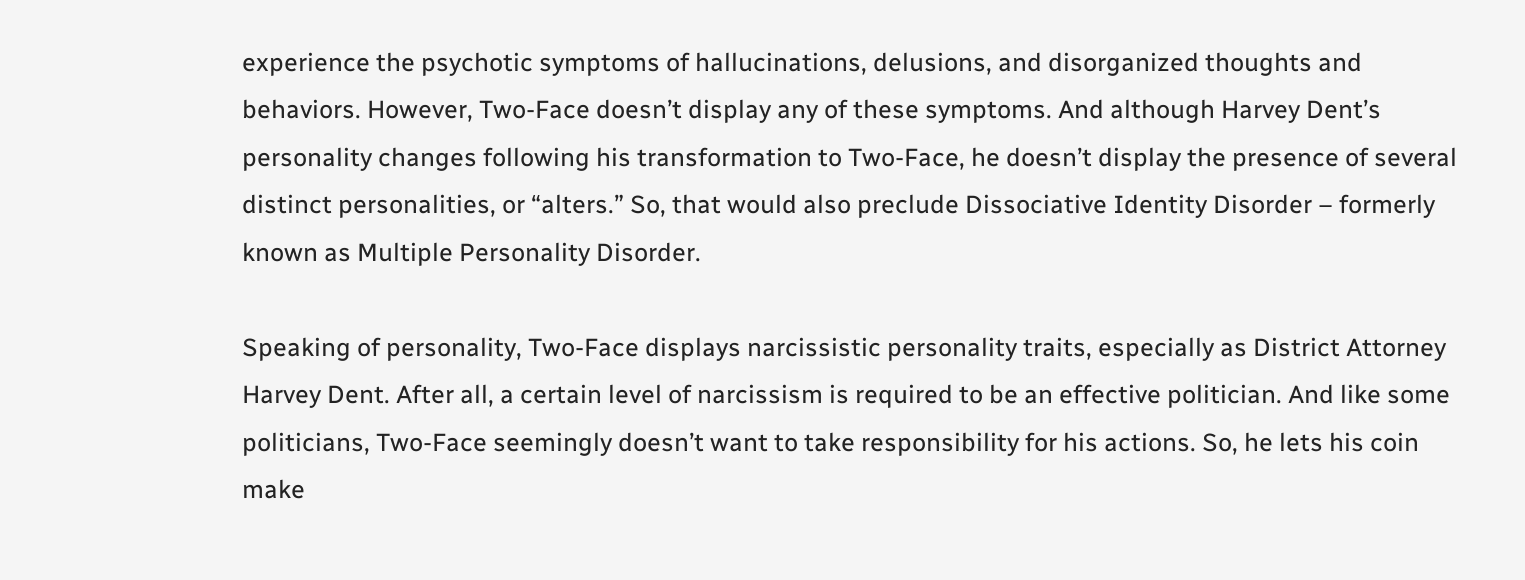experience the psychotic symptoms of hallucinations, delusions, and disorganized thoughts and behaviors. However, Two-Face doesn’t display any of these symptoms. And although Harvey Dent’s personality changes following his transformation to Two-Face, he doesn’t display the presence of several distinct personalities, or “alters.” So, that would also preclude Dissociative Identity Disorder – formerly known as Multiple Personality Disorder.

Speaking of personality, Two-Face displays narcissistic personality traits, especially as District Attorney Harvey Dent. After all, a certain level of narcissism is required to be an effective politician. And like some politicians, Two-Face seemingly doesn’t want to take responsibility for his actions. So, he lets his coin make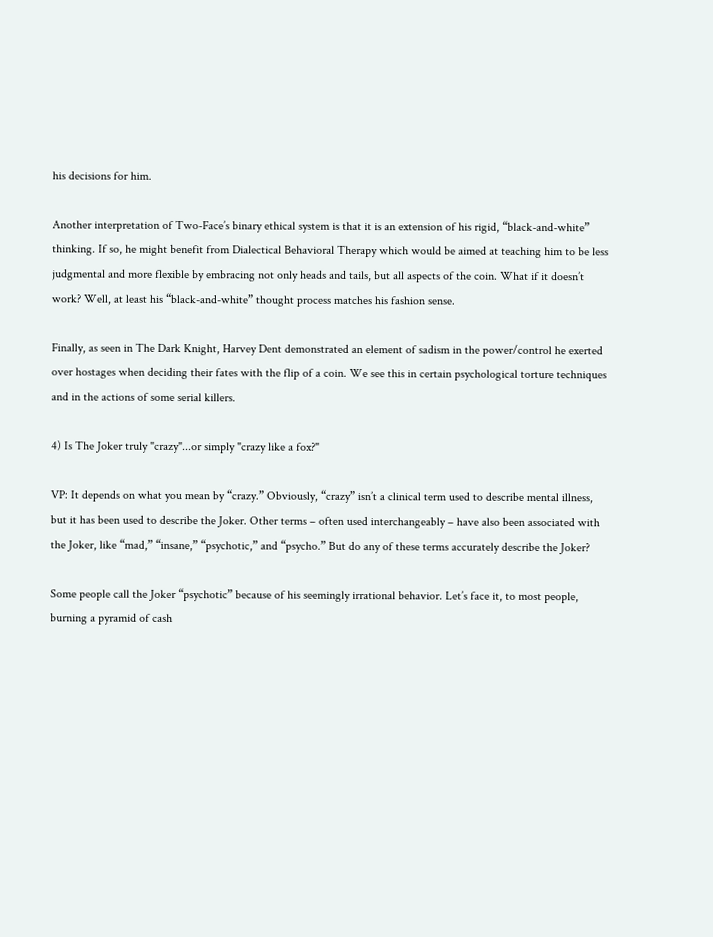his decisions for him.

Another interpretation of Two-Face’s binary ethical system is that it is an extension of his rigid, “black-and-white” thinking. If so, he might benefit from Dialectical Behavioral Therapy which would be aimed at teaching him to be less judgmental and more flexible by embracing not only heads and tails, but all aspects of the coin. What if it doesn’t work? Well, at least his “black-and-white” thought process matches his fashion sense.

Finally, as seen in The Dark Knight, Harvey Dent demonstrated an element of sadism in the power/control he exerted over hostages when deciding their fates with the flip of a coin. We see this in certain psychological torture techniques and in the actions of some serial killers.

4) Is The Joker truly "crazy"...or simply "crazy like a fox?"

VP: It depends on what you mean by “crazy.” Obviously, “crazy” isn’t a clinical term used to describe mental illness, but it has been used to describe the Joker. Other terms – often used interchangeably – have also been associated with the Joker, like “mad,” “insane,” “psychotic,” and “psycho.” But do any of these terms accurately describe the Joker?

Some people call the Joker “psychotic” because of his seemingly irrational behavior. Let’s face it, to most people, burning a pyramid of cash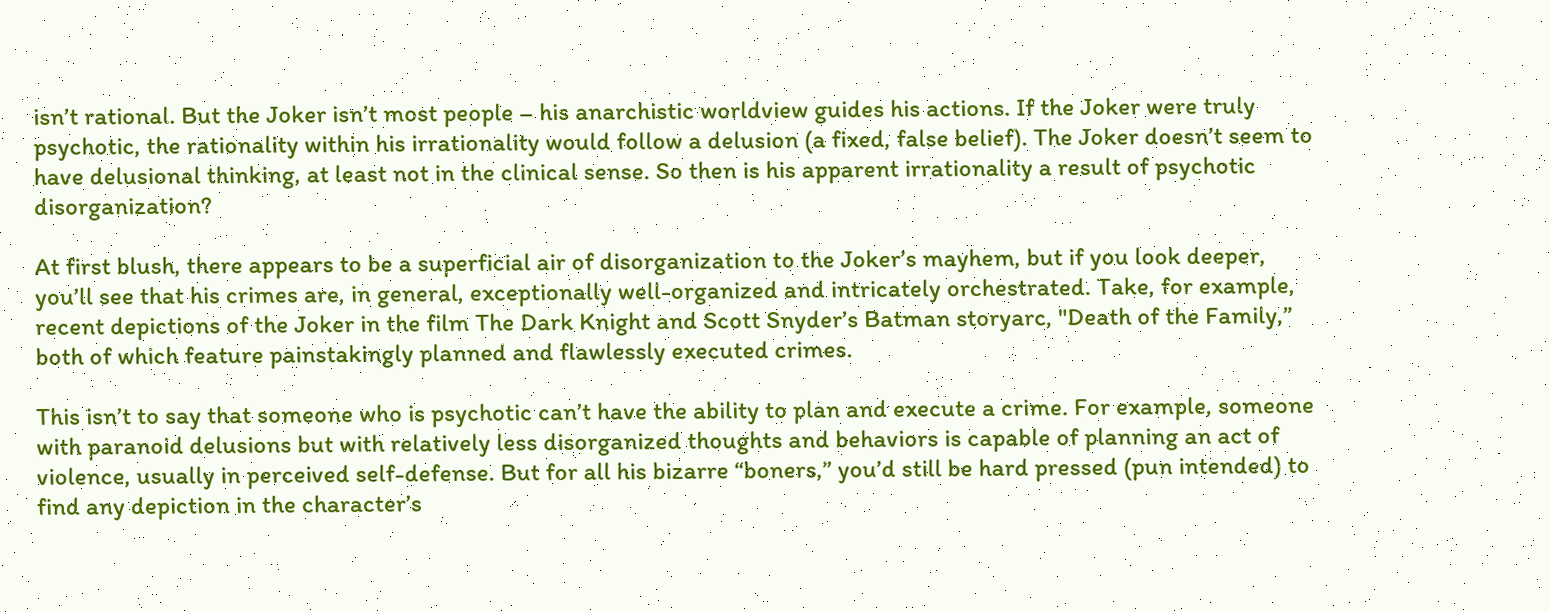isn’t rational. But the Joker isn’t most people – his anarchistic worldview guides his actions. If the Joker were truly psychotic, the rationality within his irrationality would follow a delusion (a fixed, false belief). The Joker doesn’t seem to have delusional thinking, at least not in the clinical sense. So then is his apparent irrationality a result of psychotic disorganization?

At first blush, there appears to be a superficial air of disorganization to the Joker’s mayhem, but if you look deeper, you’ll see that his crimes are, in general, exceptionally well-organized and intricately orchestrated. Take, for example, recent depictions of the Joker in the film The Dark Knight and Scott Snyder’s Batman storyarc, "Death of the Family,” both of which feature painstakingly planned and flawlessly executed crimes.

This isn’t to say that someone who is psychotic can’t have the ability to plan and execute a crime. For example, someone with paranoid delusions but with relatively less disorganized thoughts and behaviors is capable of planning an act of violence, usually in perceived self-defense. But for all his bizarre “boners,” you’d still be hard pressed (pun intended) to find any depiction in the character’s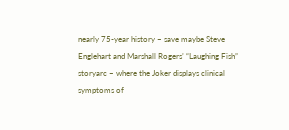nearly 75-year history – save maybe Steve Englehart and Marshall Rogers’ “Laughing Fish” storyarc – where the Joker displays clinical symptoms of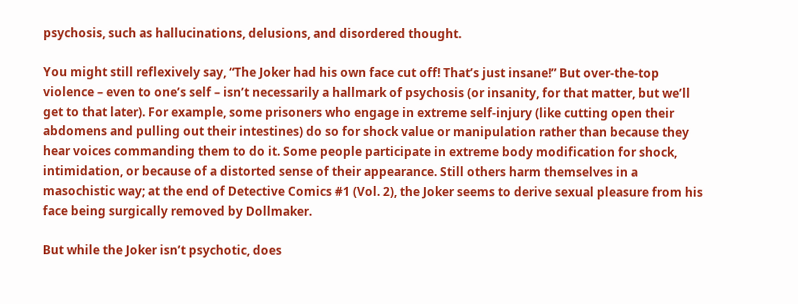psychosis, such as hallucinations, delusions, and disordered thought.

You might still reflexively say, “The Joker had his own face cut off! That’s just insane!” But over-the-top violence – even to one’s self – isn’t necessarily a hallmark of psychosis (or insanity, for that matter, but we’ll get to that later). For example, some prisoners who engage in extreme self-injury (like cutting open their abdomens and pulling out their intestines) do so for shock value or manipulation rather than because they hear voices commanding them to do it. Some people participate in extreme body modification for shock, intimidation, or because of a distorted sense of their appearance. Still others harm themselves in a masochistic way; at the end of Detective Comics #1 (Vol. 2), the Joker seems to derive sexual pleasure from his face being surgically removed by Dollmaker.

But while the Joker isn’t psychotic, does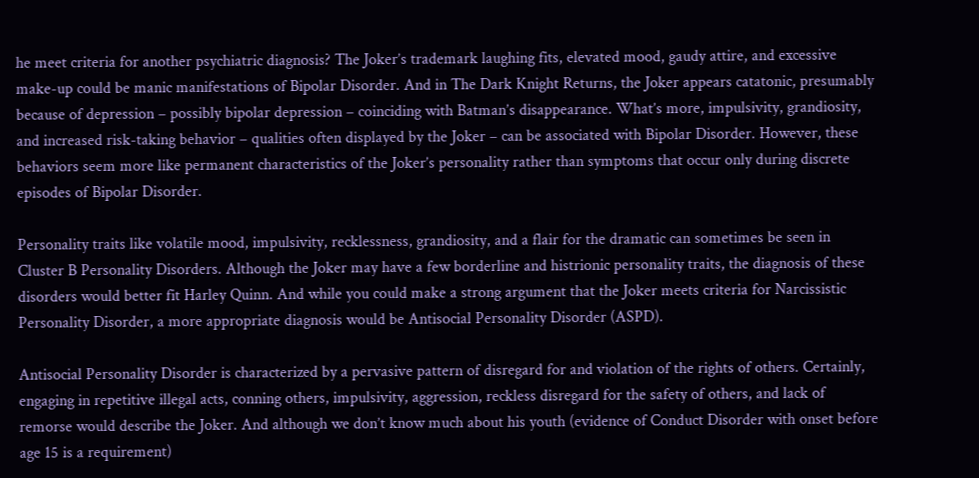he meet criteria for another psychiatric diagnosis? The Joker’s trademark laughing fits, elevated mood, gaudy attire, and excessive make-up could be manic manifestations of Bipolar Disorder. And in The Dark Knight Returns, the Joker appears catatonic, presumably because of depression – possibly bipolar depression – coinciding with Batman’s disappearance. What’s more, impulsivity, grandiosity, and increased risk-taking behavior – qualities often displayed by the Joker – can be associated with Bipolar Disorder. However, these behaviors seem more like permanent characteristics of the Joker’s personality rather than symptoms that occur only during discrete episodes of Bipolar Disorder.

Personality traits like volatile mood, impulsivity, recklessness, grandiosity, and a flair for the dramatic can sometimes be seen in Cluster B Personality Disorders. Although the Joker may have a few borderline and histrionic personality traits, the diagnosis of these disorders would better fit Harley Quinn. And while you could make a strong argument that the Joker meets criteria for Narcissistic Personality Disorder, a more appropriate diagnosis would be Antisocial Personality Disorder (ASPD).

Antisocial Personality Disorder is characterized by a pervasive pattern of disregard for and violation of the rights of others. Certainly, engaging in repetitive illegal acts, conning others, impulsivity, aggression, reckless disregard for the safety of others, and lack of remorse would describe the Joker. And although we don’t know much about his youth (evidence of Conduct Disorder with onset before age 15 is a requirement)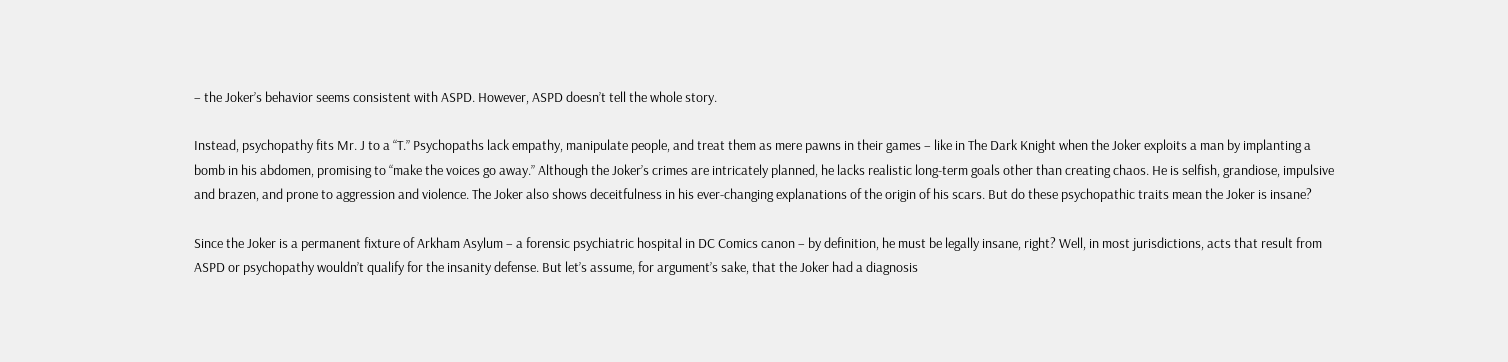– the Joker’s behavior seems consistent with ASPD. However, ASPD doesn’t tell the whole story.

Instead, psychopathy fits Mr. J to a “T.” Psychopaths lack empathy, manipulate people, and treat them as mere pawns in their games – like in The Dark Knight when the Joker exploits a man by implanting a bomb in his abdomen, promising to “make the voices go away.” Although the Joker’s crimes are intricately planned, he lacks realistic long-term goals other than creating chaos. He is selfish, grandiose, impulsive and brazen, and prone to aggression and violence. The Joker also shows deceitfulness in his ever-changing explanations of the origin of his scars. But do these psychopathic traits mean the Joker is insane?

Since the Joker is a permanent fixture of Arkham Asylum – a forensic psychiatric hospital in DC Comics canon – by definition, he must be legally insane, right? Well, in most jurisdictions, acts that result from ASPD or psychopathy wouldn’t qualify for the insanity defense. But let’s assume, for argument’s sake, that the Joker had a diagnosis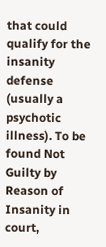that could qualify for the insanity defense (usually a psychotic illness). To be found Not Guilty by Reason of Insanity in court,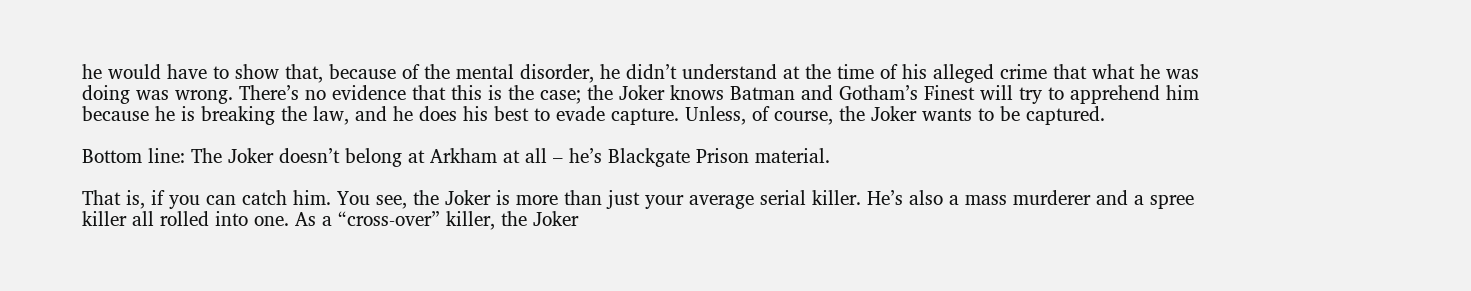he would have to show that, because of the mental disorder, he didn’t understand at the time of his alleged crime that what he was doing was wrong. There’s no evidence that this is the case; the Joker knows Batman and Gotham’s Finest will try to apprehend him because he is breaking the law, and he does his best to evade capture. Unless, of course, the Joker wants to be captured.

Bottom line: The Joker doesn’t belong at Arkham at all – he’s Blackgate Prison material.

That is, if you can catch him. You see, the Joker is more than just your average serial killer. He’s also a mass murderer and a spree killer all rolled into one. As a “cross-over” killer, the Joker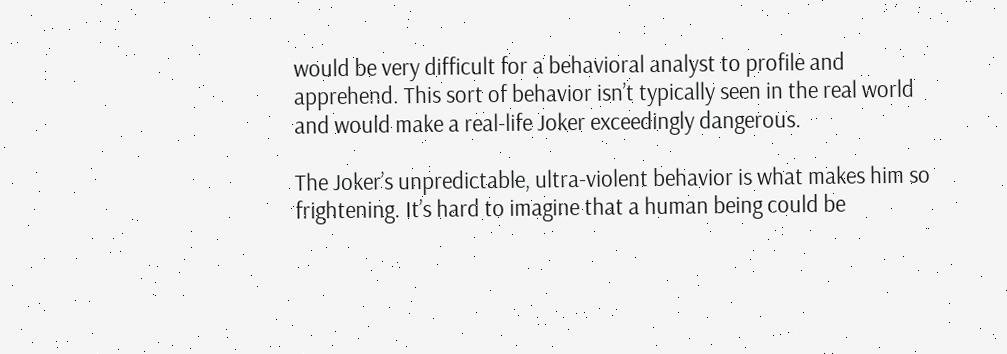would be very difficult for a behavioral analyst to profile and apprehend. This sort of behavior isn’t typically seen in the real world and would make a real-life Joker exceedingly dangerous.

The Joker’s unpredictable, ultra-violent behavior is what makes him so frightening. It’s hard to imagine that a human being could be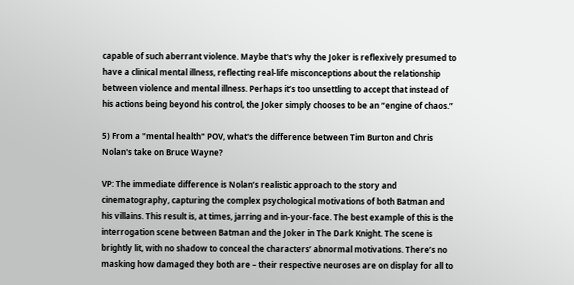capable of such aberrant violence. Maybe that's why the Joker is reflexively presumed to have a clinical mental illness, reflecting real-life misconceptions about the relationship between violence and mental illness. Perhaps it’s too unsettling to accept that instead of his actions being beyond his control, the Joker simply chooses to be an “engine of chaos.”

5) From a "mental health" POV, what's the difference between Tim Burton and Chris Nolan's take on Bruce Wayne?

VP: The immediate difference is Nolan’s realistic approach to the story and cinematography, capturing the complex psychological motivations of both Batman and his villains. This result is, at times, jarring and in-your-face. The best example of this is the interrogation scene between Batman and the Joker in The Dark Knight. The scene is brightly lit, with no shadow to conceal the characters’ abnormal motivations. There’s no masking how damaged they both are – their respective neuroses are on display for all to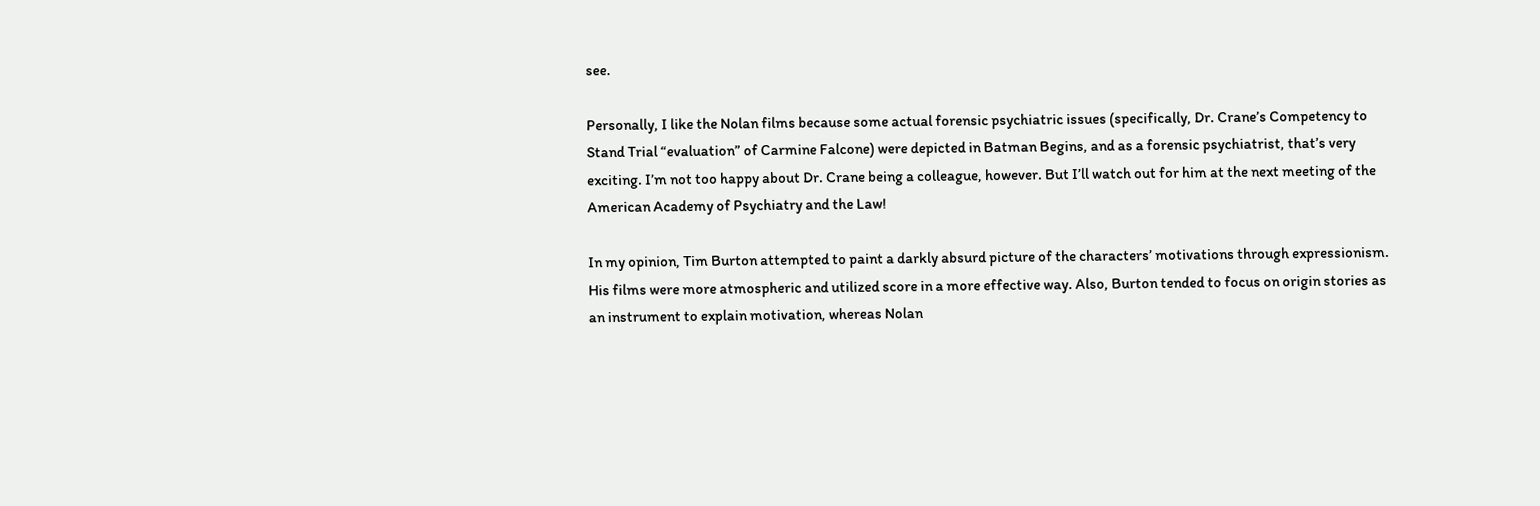see.

Personally, I like the Nolan films because some actual forensic psychiatric issues (specifically, Dr. Crane’s Competency to Stand Trial “evaluation” of Carmine Falcone) were depicted in Batman Begins, and as a forensic psychiatrist, that’s very exciting. I’m not too happy about Dr. Crane being a colleague, however. But I’ll watch out for him at the next meeting of the American Academy of Psychiatry and the Law!

In my opinion, Tim Burton attempted to paint a darkly absurd picture of the characters’ motivations through expressionism. His films were more atmospheric and utilized score in a more effective way. Also, Burton tended to focus on origin stories as an instrument to explain motivation, whereas Nolan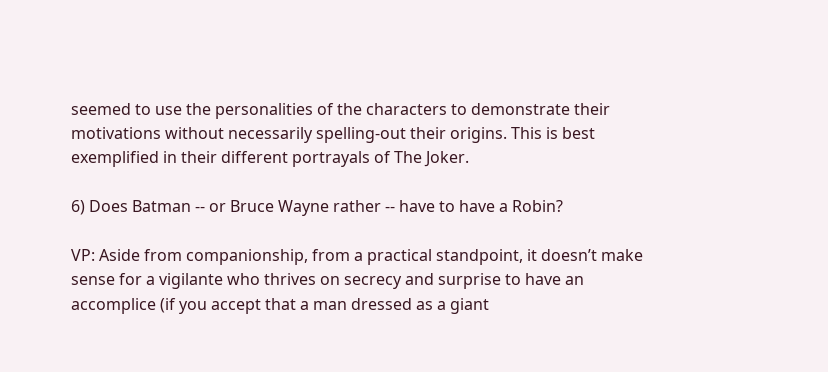seemed to use the personalities of the characters to demonstrate their motivations without necessarily spelling-out their origins. This is best exemplified in their different portrayals of The Joker.

6) Does Batman -- or Bruce Wayne rather -- have to have a Robin?

VP: Aside from companionship, from a practical standpoint, it doesn’t make sense for a vigilante who thrives on secrecy and surprise to have an accomplice (if you accept that a man dressed as a giant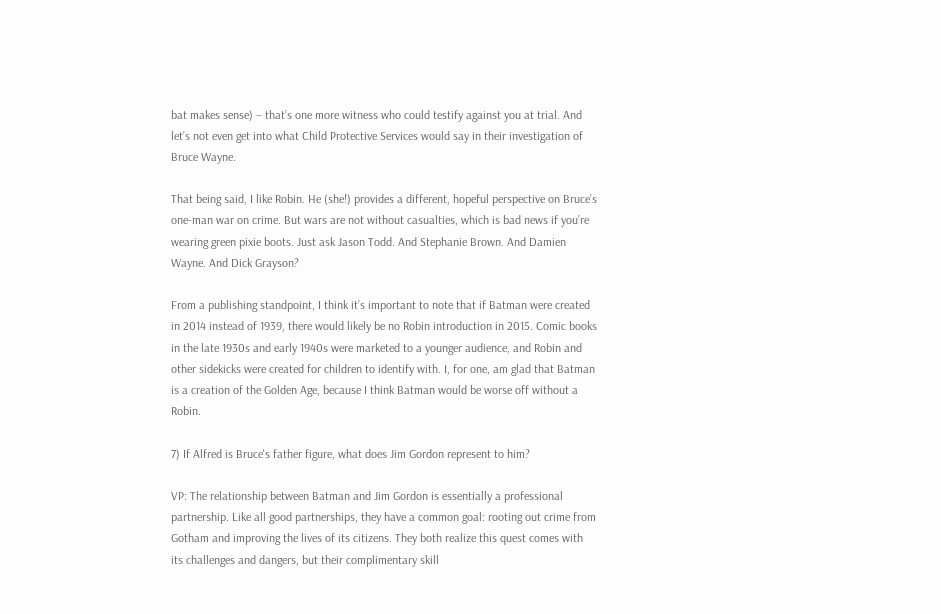bat makes sense) – that’s one more witness who could testify against you at trial. And let’s not even get into what Child Protective Services would say in their investigation of Bruce Wayne.

That being said, I like Robin. He (she!) provides a different, hopeful perspective on Bruce’s one-man war on crime. But wars are not without casualties, which is bad news if you’re wearing green pixie boots. Just ask Jason Todd. And Stephanie Brown. And Damien Wayne. And Dick Grayson?

From a publishing standpoint, I think it’s important to note that if Batman were created in 2014 instead of 1939, there would likely be no Robin introduction in 2015. Comic books in the late 1930s and early 1940s were marketed to a younger audience, and Robin and other sidekicks were created for children to identify with. I, for one, am glad that Batman is a creation of the Golden Age, because I think Batman would be worse off without a Robin.

7) If Alfred is Bruce's father figure, what does Jim Gordon represent to him?

VP: The relationship between Batman and Jim Gordon is essentially a professional partnership. Like all good partnerships, they have a common goal: rooting out crime from Gotham and improving the lives of its citizens. They both realize this quest comes with its challenges and dangers, but their complimentary skill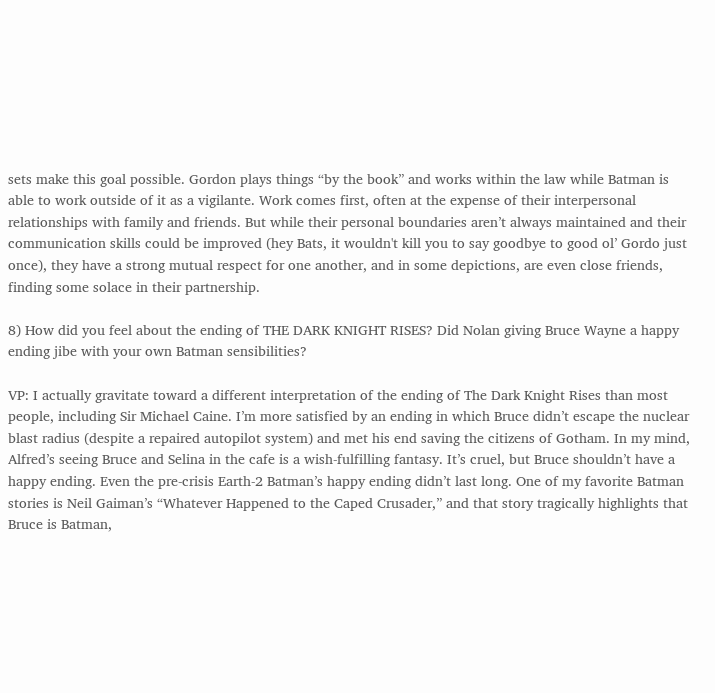sets make this goal possible. Gordon plays things “by the book” and works within the law while Batman is able to work outside of it as a vigilante. Work comes first, often at the expense of their interpersonal relationships with family and friends. But while their personal boundaries aren’t always maintained and their communication skills could be improved (hey Bats, it wouldn't kill you to say goodbye to good ol’ Gordo just once), they have a strong mutual respect for one another, and in some depictions, are even close friends, finding some solace in their partnership.

8) How did you feel about the ending of THE DARK KNIGHT RISES? Did Nolan giving Bruce Wayne a happy ending jibe with your own Batman sensibilities?

VP: I actually gravitate toward a different interpretation of the ending of The Dark Knight Rises than most people, including Sir Michael Caine. I’m more satisfied by an ending in which Bruce didn’t escape the nuclear blast radius (despite a repaired autopilot system) and met his end saving the citizens of Gotham. In my mind, Alfred’s seeing Bruce and Selina in the cafe is a wish-fulfilling fantasy. It’s cruel, but Bruce shouldn’t have a happy ending. Even the pre-crisis Earth-2 Batman’s happy ending didn’t last long. One of my favorite Batman stories is Neil Gaiman’s “Whatever Happened to the Caped Crusader,” and that story tragically highlights that Bruce is Batman,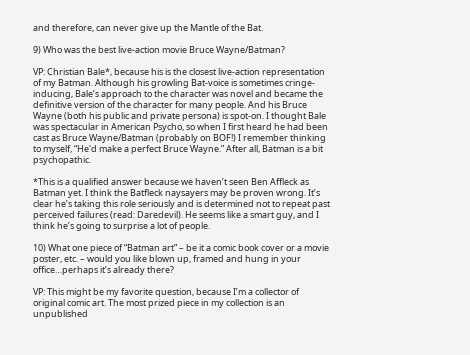and therefore, can never give up the Mantle of the Bat.

9) Who was the best live-action movie Bruce Wayne/Batman?

VP: Christian Bale*, because his is the closest live-action representation of my Batman. Although his growling Bat-voice is sometimes cringe-inducing, Bale’s approach to the character was novel and became the definitive version of the character for many people. And his Bruce Wayne (both his public and private persona) is spot-on. I thought Bale was spectacular in American Psycho, so when I first heard he had been cast as Bruce Wayne/Batman (probably on BOF!) I remember thinking to myself, “He'd make a perfect Bruce Wayne.” After all, Batman is a bit psychopathic.

*This is a qualified answer because we haven’t seen Ben Affleck as Batman yet. I think the Batfleck naysayers may be proven wrong. It’s clear he’s taking this role seriously and is determined not to repeat past perceived failures (read: Daredevil). He seems like a smart guy, and I think he’s going to surprise a lot of people.

10) What one piece of “Batman art” – be it a comic book cover or a movie poster, etc. – would you like blown up, framed and hung in your office…perhaps it’s already there?

VP: This might be my favorite question, because I’m a collector of original comic art. The most prized piece in my collection is an unpublished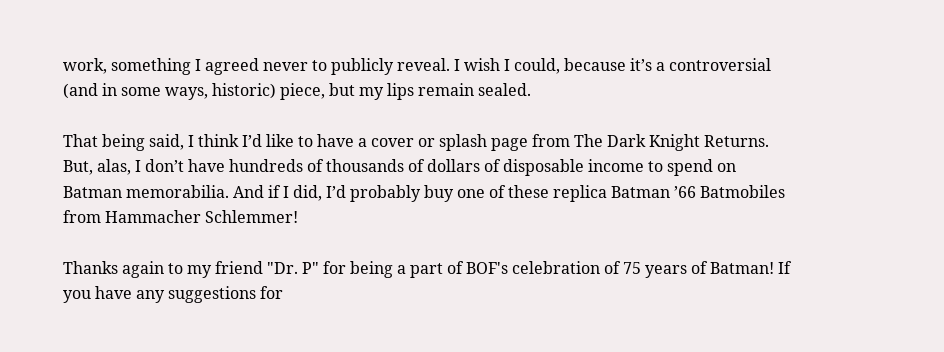work, something I agreed never to publicly reveal. I wish I could, because it’s a controversial (and in some ways, historic) piece, but my lips remain sealed.

That being said, I think I’d like to have a cover or splash page from The Dark Knight Returns. But, alas, I don’t have hundreds of thousands of dollars of disposable income to spend on Batman memorabilia. And if I did, I’d probably buy one of these replica Batman ’66 Batmobiles from Hammacher Schlemmer!

Thanks again to my friend "Dr. P" for being a part of BOF's celebration of 75 years of Batman! If you have any suggestions for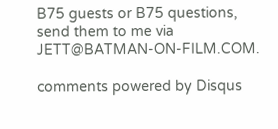B75 guests or B75 questions, send them to me via JETT@BATMAN-ON-FILM.COM.

comments powered by Disqus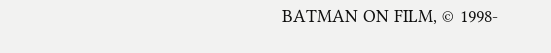BATMAN ON FILM, © 1998-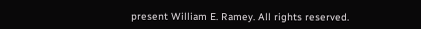present William E. Ramey. All rights reserved.